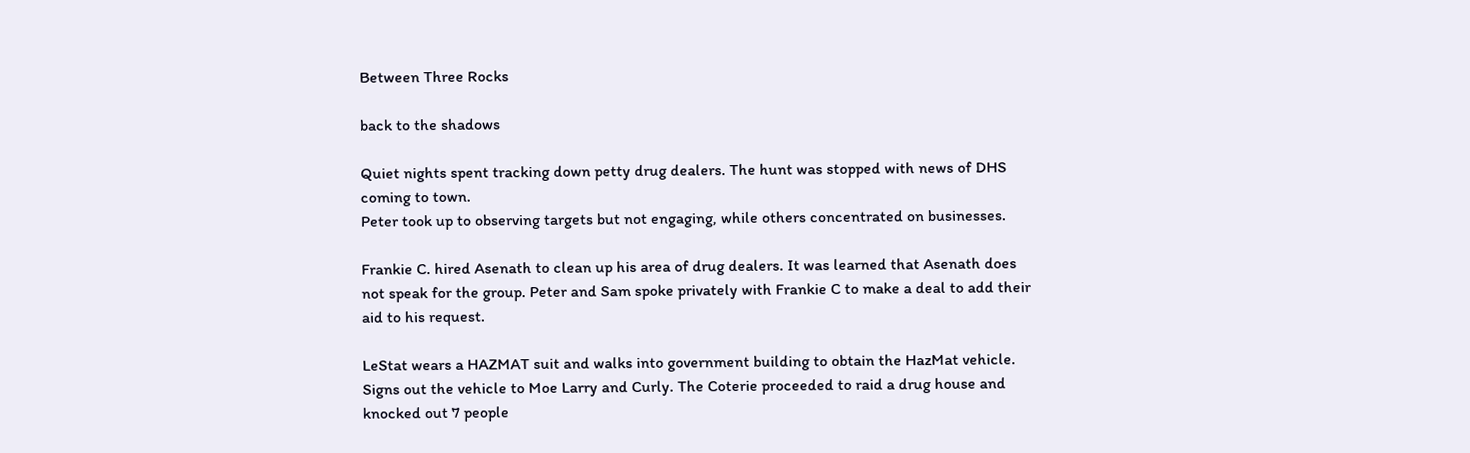Between Three Rocks

back to the shadows

Quiet nights spent tracking down petty drug dealers. The hunt was stopped with news of DHS coming to town.
Peter took up to observing targets but not engaging, while others concentrated on businesses.

Frankie C. hired Asenath to clean up his area of drug dealers. It was learned that Asenath does not speak for the group. Peter and Sam spoke privately with Frankie C to make a deal to add their aid to his request.

LeStat wears a HAZMAT suit and walks into government building to obtain the HazMat vehicle. Signs out the vehicle to Moe Larry and Curly. The Coterie proceeded to raid a drug house and knocked out 7 people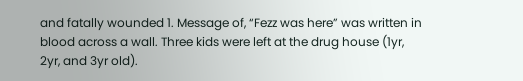and fatally wounded 1. Message of, “Fezz was here” was written in blood across a wall. Three kids were left at the drug house (1yr, 2yr, and 3yr old).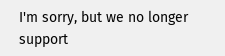I'm sorry, but we no longer support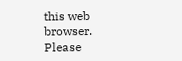this web browser. Please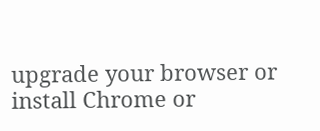upgrade your browser or install Chrome or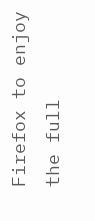Firefox to enjoy the full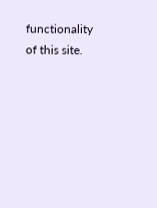functionality of this site.